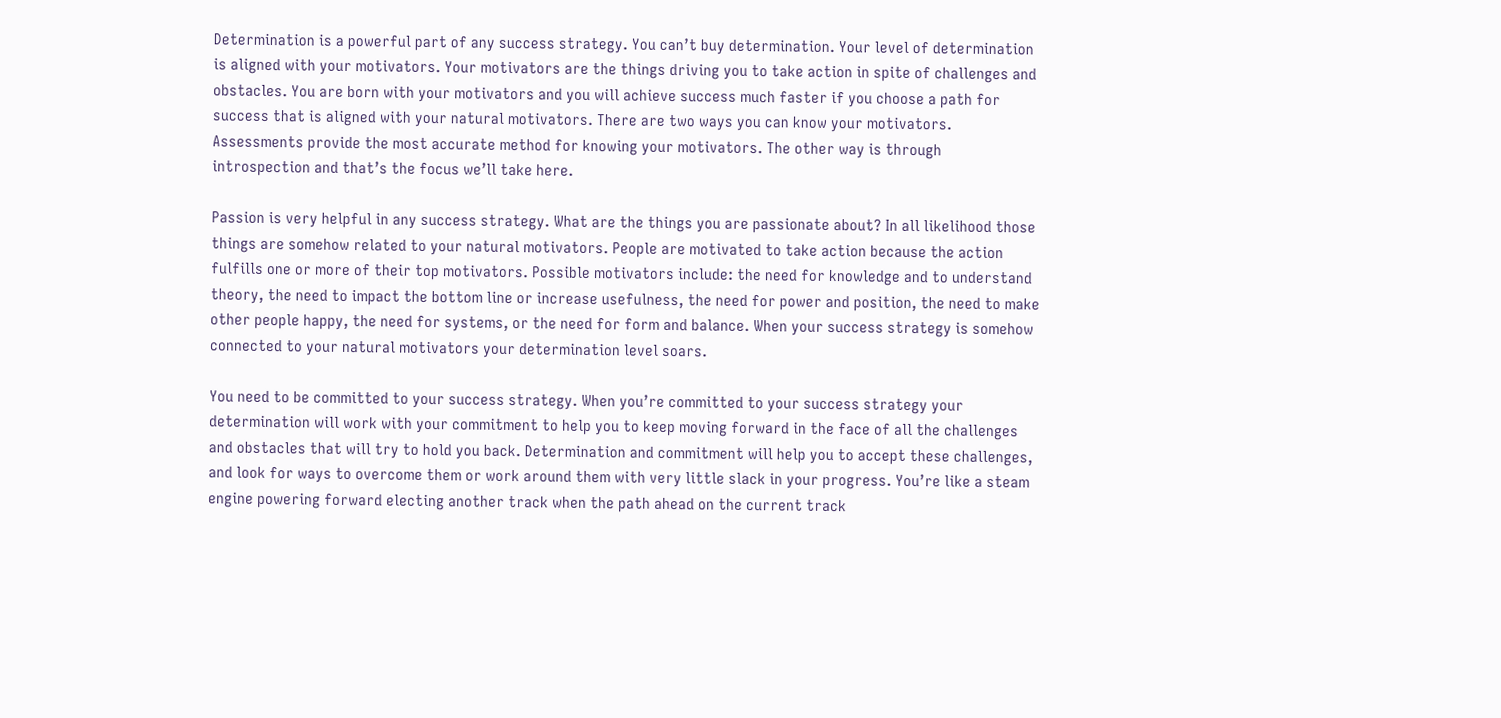Determination is a powerful part of any success strategy. You can’t buy determination. Your level of determination is aligned with your motivators. Your motivators are the things driving you to take action in spite of challenges and obstacles. You are born with your motivators and you will achieve success much faster if you choose a path for success that is aligned with your natural motivators. There are two ways you can know your motivators. Assessments provide the most accurate method for knowing your motivators. The other way is through introspection and that’s the focus we’ll take here.

Passion is very helpful in any success strategy. What are the things you are passionate about? In all likelihood those things are somehow related to your natural motivators. People are motivated to take action because the action fulfills one or more of their top motivators. Possible motivators include: the need for knowledge and to understand theory, the need to impact the bottom line or increase usefulness, the need for power and position, the need to make other people happy, the need for systems, or the need for form and balance. When your success strategy is somehow connected to your natural motivators your determination level soars.

You need to be committed to your success strategy. When you’re committed to your success strategy your determination will work with your commitment to help you to keep moving forward in the face of all the challenges and obstacles that will try to hold you back. Determination and commitment will help you to accept these challenges, and look for ways to overcome them or work around them with very little slack in your progress. You’re like a steam engine powering forward electing another track when the path ahead on the current track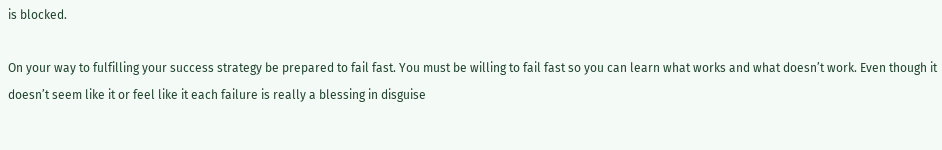is blocked.

On your way to fulfilling your success strategy be prepared to fail fast. You must be willing to fail fast so you can learn what works and what doesn’t work. Even though it doesn’t seem like it or feel like it each failure is really a blessing in disguise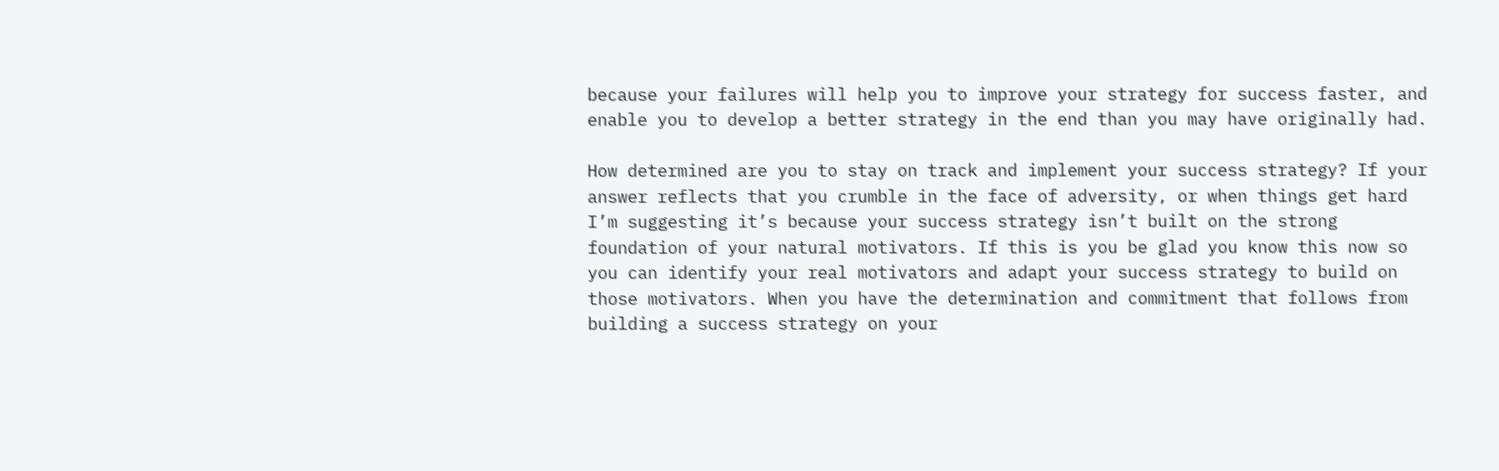because your failures will help you to improve your strategy for success faster, and enable you to develop a better strategy in the end than you may have originally had.

How determined are you to stay on track and implement your success strategy? If your answer reflects that you crumble in the face of adversity, or when things get hard I’m suggesting it’s because your success strategy isn’t built on the strong foundation of your natural motivators. If this is you be glad you know this now so you can identify your real motivators and adapt your success strategy to build on those motivators. When you have the determination and commitment that follows from building a success strategy on your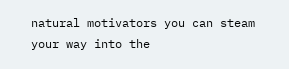natural motivators you can steam your way into the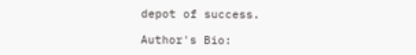depot of success.

Author's Bio: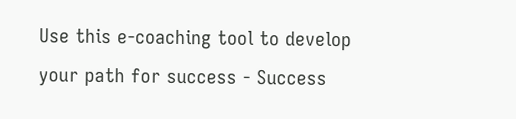Use this e-coaching tool to develop your path for success - Success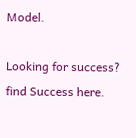Model.

Looking for success? find Success here.